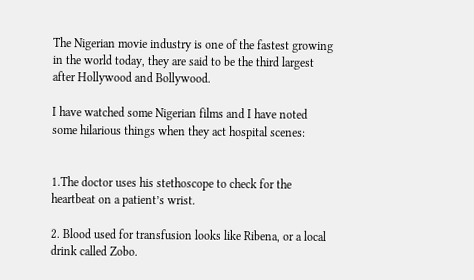The Nigerian movie industry is one of the fastest growing in the world today, they are said to be the third largest after Hollywood and Bollywood.

I have watched some Nigerian films and I have noted some hilarious things when they act hospital scenes:


1.The doctor uses his stethoscope to check for the heartbeat on a patient’s wrist.

2. Blood used for transfusion looks like Ribena, or a local drink called Zobo.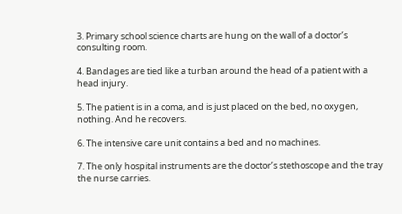3. Primary school science charts are hung on the wall of a doctor’s consulting room.

4. Bandages are tied like a turban around the head of a patient with a head injury.

5. The patient is in a coma, and is just placed on the bed, no oxygen, nothing. And he recovers.

6. The intensive care unit contains a bed and no machines.

7. The only hospital instruments are the doctor’s stethoscope and the tray the nurse carries.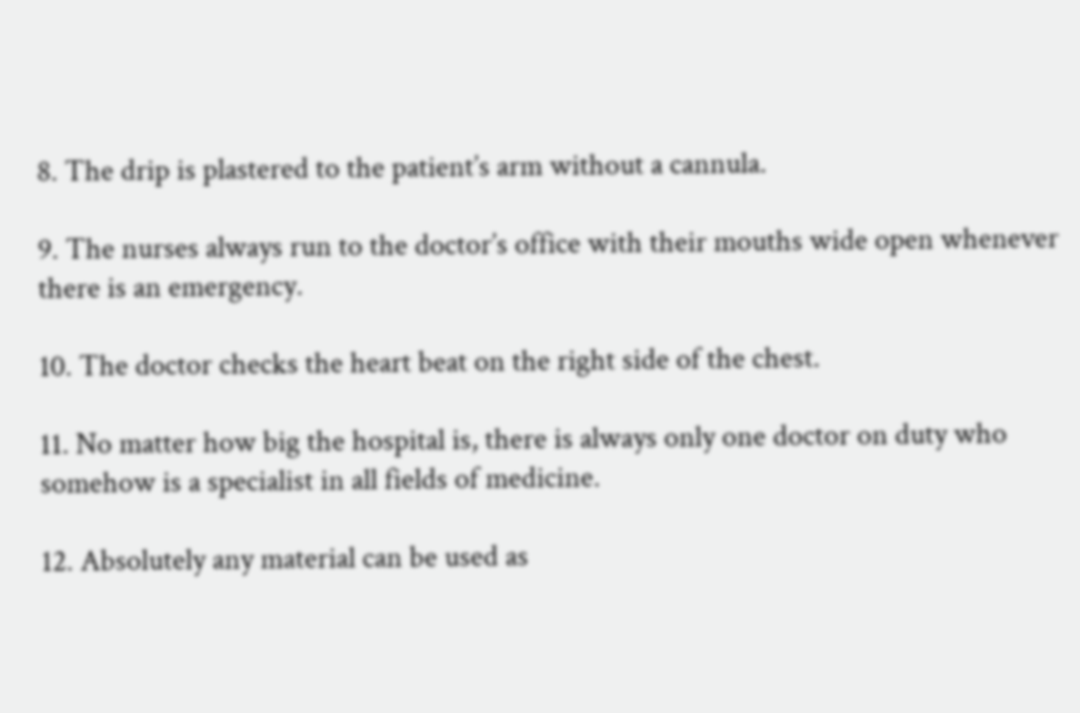8. The drip is plastered to the patient’s arm without a cannula.

9. The nurses always run to the doctor’s office with their mouths wide open whenever there is an emergency.

10. The doctor checks the heart beat on the right side of the chest.

11. No matter how big the hospital is, there is always only one doctor on duty who somehow is a specialist in all fields of medicine.

12. Absolutely any material can be used as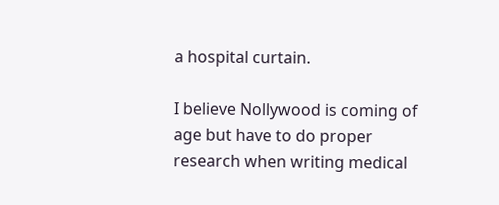a hospital curtain.

I believe Nollywood is coming of age but have to do proper research when writing medical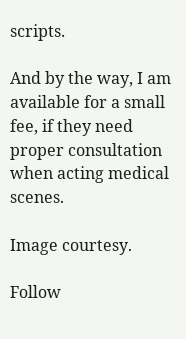scripts.

And by the way, I am available for a small fee, if they need proper consultation when acting medical scenes.

Image courtesy.

Follow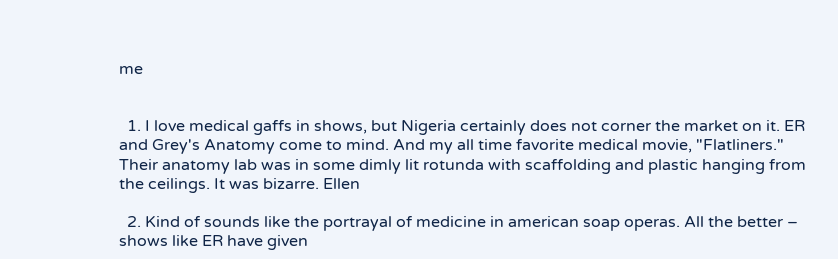me


  1. I love medical gaffs in shows, but Nigeria certainly does not corner the market on it. ER and Grey's Anatomy come to mind. And my all time favorite medical movie, "Flatliners." Their anatomy lab was in some dimly lit rotunda with scaffolding and plastic hanging from the ceilings. It was bizarre. Ellen

  2. Kind of sounds like the portrayal of medicine in american soap operas. All the better – shows like ER have given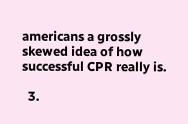americans a grossly skewed idea of how successful CPR really is.

  3.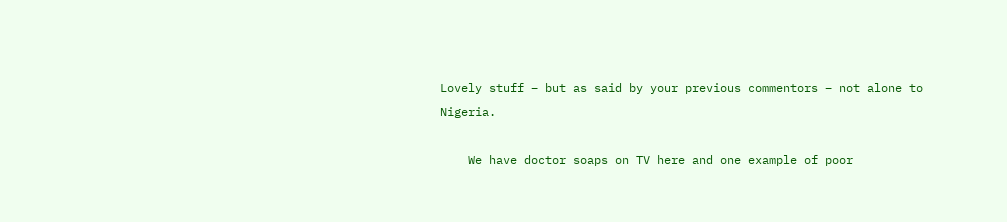Lovely stuff – but as said by your previous commentors – not alone to Nigeria.

    We have doctor soaps on TV here and one example of poor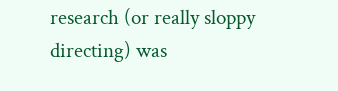research (or really sloppy directing) was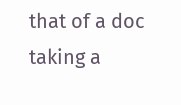that of a doc taking a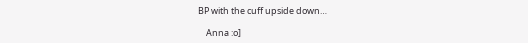BP with the cuff upside down…

    Anna :o]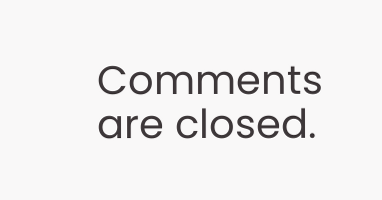Comments are closed.